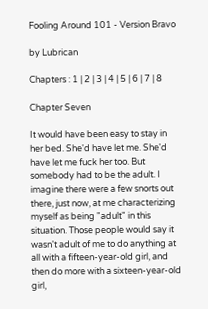Fooling Around 101 - Version Bravo

by Lubrican

Chapters : 1 | 2 | 3 | 4 | 5 | 6 | 7 | 8

Chapter Seven

It would have been easy to stay in her bed. She'd have let me. She'd have let me fuck her too. But somebody had to be the adult. I imagine there were a few snorts out there, just now, at me characterizing myself as being "adult" in this situation. Those people would say it wasn't adult of me to do anything at all with a fifteen-year-old girl, and then do more with a sixteen-year-old girl,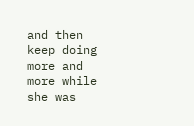and then keep doing more and more while she was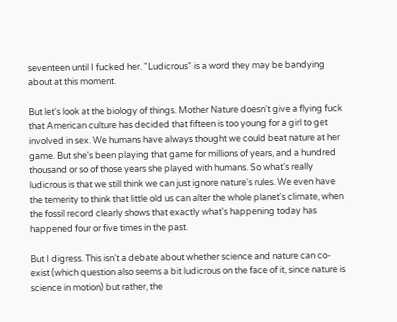seventeen until I fucked her. "Ludicrous" is a word they may be bandying about at this moment.

But let's look at the biology of things. Mother Nature doesn't give a flying fuck that American culture has decided that fifteen is too young for a girl to get involved in sex. We humans have always thought we could beat nature at her game. But she's been playing that game for millions of years, and a hundred thousand or so of those years she played with humans. So what's really ludicrous is that we still think we can just ignore nature's rules. We even have the temerity to think that little old us can alter the whole planet's climate, when the fossil record clearly shows that exactly what's happening today has happened four or five times in the past.

But I digress. This isn't a debate about whether science and nature can co-exist (which question also seems a bit ludicrous on the face of it, since nature is science in motion) but rather, the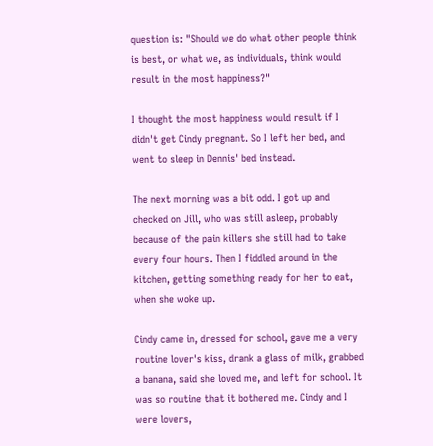question is: "Should we do what other people think is best, or what we, as individuals, think would result in the most happiness?"

I thought the most happiness would result if I didn't get Cindy pregnant. So I left her bed, and went to sleep in Dennis' bed instead.

The next morning was a bit odd. I got up and checked on Jill, who was still asleep, probably because of the pain killers she still had to take every four hours. Then I fiddled around in the kitchen, getting something ready for her to eat, when she woke up.

Cindy came in, dressed for school, gave me a very routine lover's kiss, drank a glass of milk, grabbed a banana, said she loved me, and left for school. It was so routine that it bothered me. Cindy and I were lovers,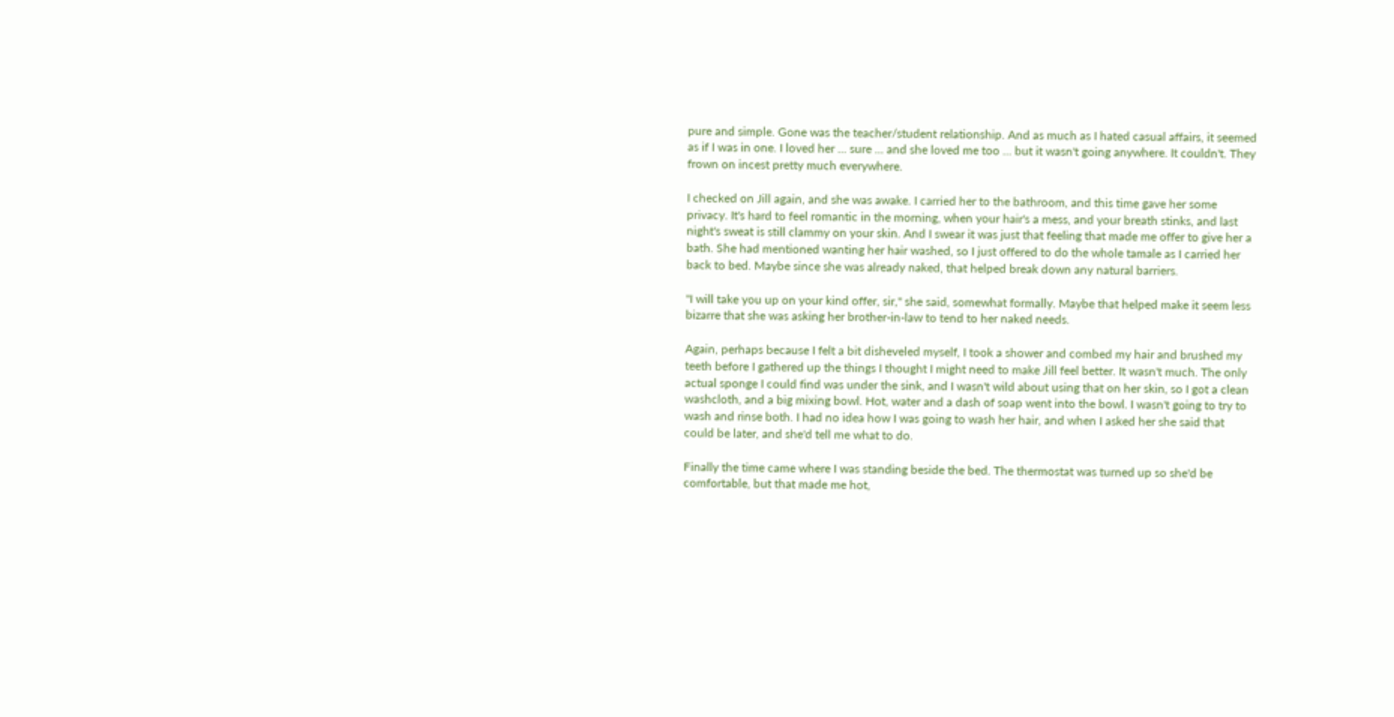pure and simple. Gone was the teacher/student relationship. And as much as I hated casual affairs, it seemed as if I was in one. I loved her ... sure ... and she loved me too ... but it wasn't going anywhere. It couldn't. They frown on incest pretty much everywhere.

I checked on Jill again, and she was awake. I carried her to the bathroom, and this time gave her some privacy. It's hard to feel romantic in the morning, when your hair's a mess, and your breath stinks, and last night's sweat is still clammy on your skin. And I swear it was just that feeling that made me offer to give her a bath. She had mentioned wanting her hair washed, so I just offered to do the whole tamale as I carried her back to bed. Maybe since she was already naked, that helped break down any natural barriers.

"I will take you up on your kind offer, sir," she said, somewhat formally. Maybe that helped make it seem less bizarre that she was asking her brother-in-law to tend to her naked needs.

Again, perhaps because I felt a bit disheveled myself, I took a shower and combed my hair and brushed my teeth before I gathered up the things I thought I might need to make Jill feel better. It wasn't much. The only actual sponge I could find was under the sink, and I wasn't wild about using that on her skin, so I got a clean washcloth, and a big mixing bowl. Hot, water and a dash of soap went into the bowl. I wasn't going to try to wash and rinse both. I had no idea how I was going to wash her hair, and when I asked her she said that could be later, and she'd tell me what to do.

Finally the time came where I was standing beside the bed. The thermostat was turned up so she'd be comfortable, but that made me hot,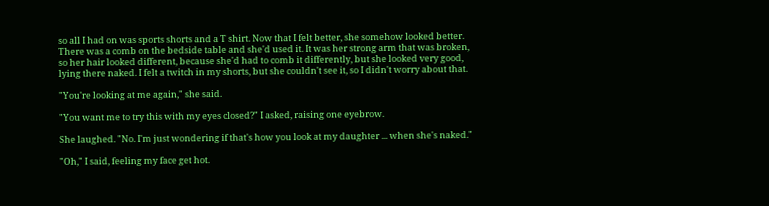so all I had on was sports shorts and a T shirt. Now that I felt better, she somehow looked better. There was a comb on the bedside table and she'd used it. It was her strong arm that was broken, so her hair looked different, because she'd had to comb it differently, but she looked very good, lying there naked. I felt a twitch in my shorts, but she couldn't see it, so I didn't worry about that.

"You're looking at me again," she said.

"You want me to try this with my eyes closed?" I asked, raising one eyebrow.

She laughed. "No. I'm just wondering if that's how you look at my daughter ... when she's naked."

"Oh," I said, feeling my face get hot.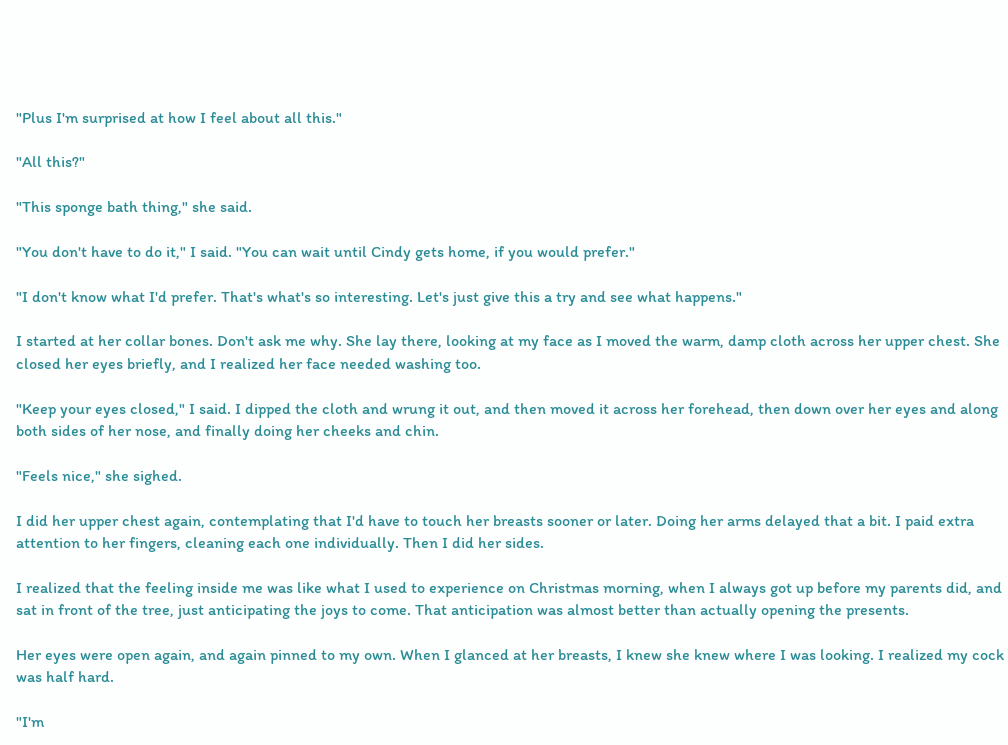"Plus I'm surprised at how I feel about all this."

"All this?"

"This sponge bath thing," she said.

"You don't have to do it," I said. "You can wait until Cindy gets home, if you would prefer."

"I don't know what I'd prefer. That's what's so interesting. Let's just give this a try and see what happens."

I started at her collar bones. Don't ask me why. She lay there, looking at my face as I moved the warm, damp cloth across her upper chest. She closed her eyes briefly, and I realized her face needed washing too.

"Keep your eyes closed," I said. I dipped the cloth and wrung it out, and then moved it across her forehead, then down over her eyes and along both sides of her nose, and finally doing her cheeks and chin.

"Feels nice," she sighed.

I did her upper chest again, contemplating that I'd have to touch her breasts sooner or later. Doing her arms delayed that a bit. I paid extra attention to her fingers, cleaning each one individually. Then I did her sides.

I realized that the feeling inside me was like what I used to experience on Christmas morning, when I always got up before my parents did, and sat in front of the tree, just anticipating the joys to come. That anticipation was almost better than actually opening the presents.

Her eyes were open again, and again pinned to my own. When I glanced at her breasts, I knew she knew where I was looking. I realized my cock was half hard.

"I'm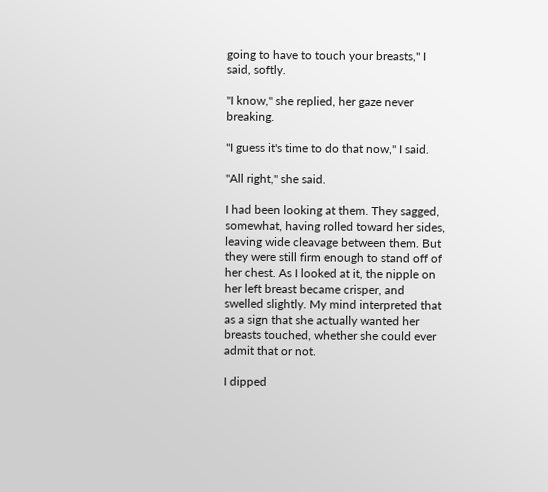going to have to touch your breasts," I said, softly.

"I know," she replied, her gaze never breaking.

"I guess it's time to do that now," I said.

"All right," she said.

I had been looking at them. They sagged, somewhat, having rolled toward her sides, leaving wide cleavage between them. But they were still firm enough to stand off of her chest. As I looked at it, the nipple on her left breast became crisper, and swelled slightly. My mind interpreted that as a sign that she actually wanted her breasts touched, whether she could ever admit that or not.

I dipped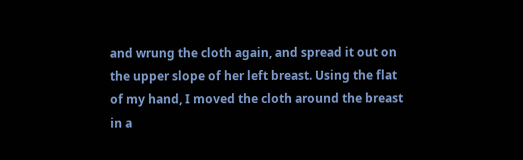and wrung the cloth again, and spread it out on the upper slope of her left breast. Using the flat of my hand, I moved the cloth around the breast in a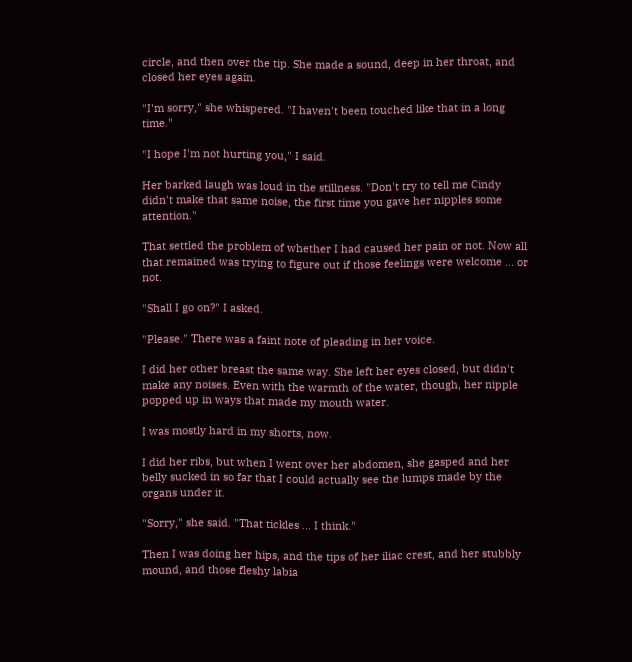circle, and then over the tip. She made a sound, deep in her throat, and closed her eyes again.

"I'm sorry," she whispered. "I haven't been touched like that in a long time."

"I hope I'm not hurting you," I said.

Her barked laugh was loud in the stillness. "Don't try to tell me Cindy didn't make that same noise, the first time you gave her nipples some attention."

That settled the problem of whether I had caused her pain or not. Now all that remained was trying to figure out if those feelings were welcome ... or not.

"Shall I go on?" I asked.

"Please." There was a faint note of pleading in her voice.

I did her other breast the same way. She left her eyes closed, but didn't make any noises. Even with the warmth of the water, though, her nipple popped up in ways that made my mouth water.

I was mostly hard in my shorts, now.

I did her ribs, but when I went over her abdomen, she gasped and her belly sucked in so far that I could actually see the lumps made by the organs under it.

"Sorry," she said. "That tickles ... I think."

Then I was doing her hips, and the tips of her iliac crest, and her stubbly mound, and those fleshy labia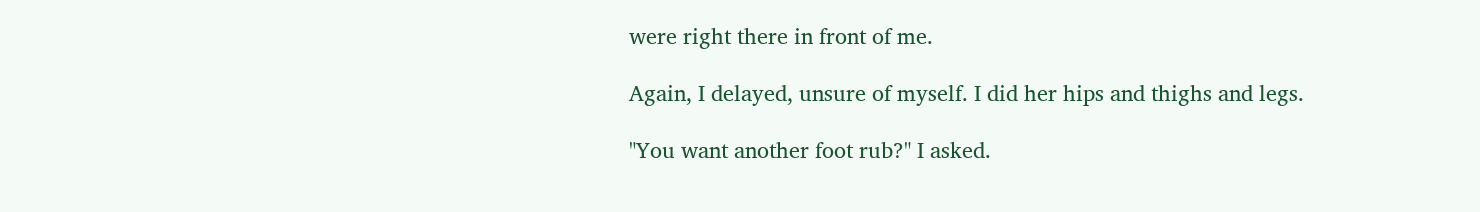were right there in front of me.

Again, I delayed, unsure of myself. I did her hips and thighs and legs.

"You want another foot rub?" I asked.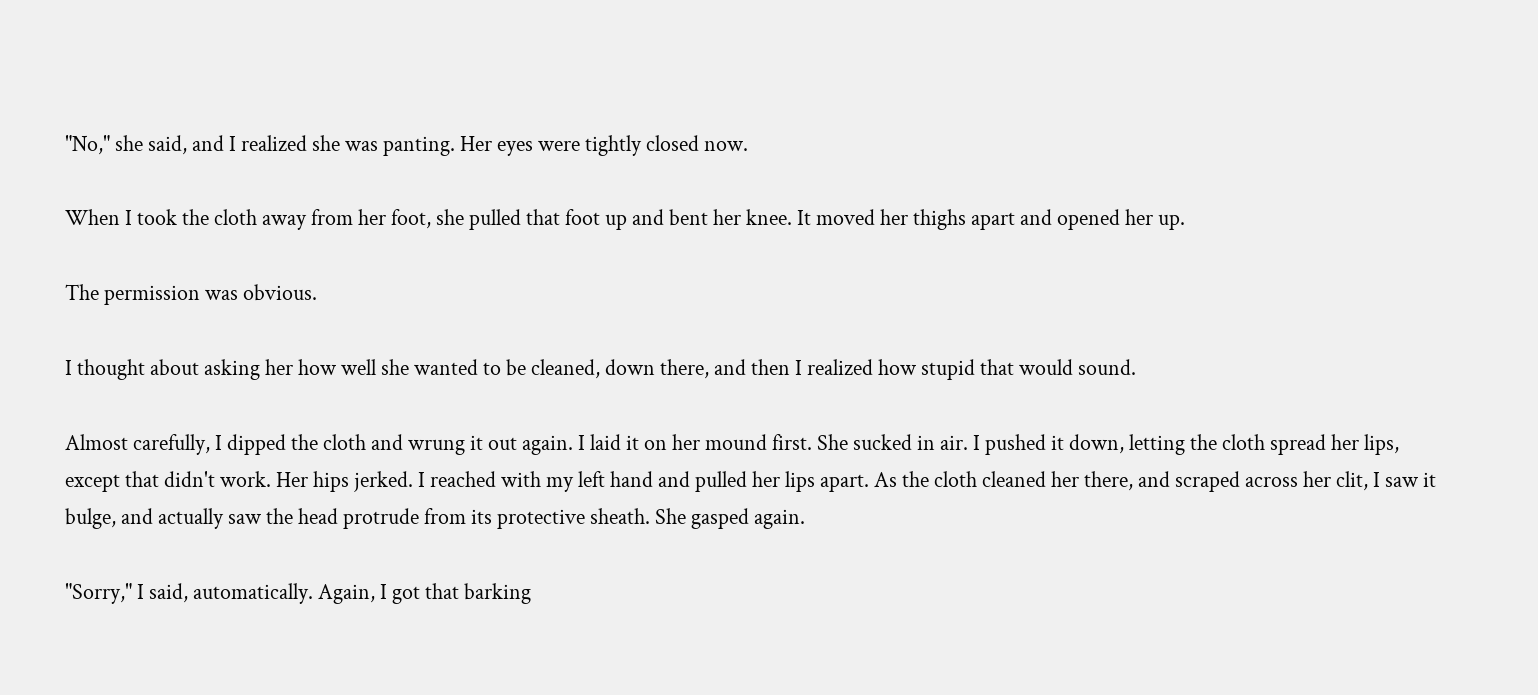"No," she said, and I realized she was panting. Her eyes were tightly closed now.

When I took the cloth away from her foot, she pulled that foot up and bent her knee. It moved her thighs apart and opened her up.

The permission was obvious.

I thought about asking her how well she wanted to be cleaned, down there, and then I realized how stupid that would sound.

Almost carefully, I dipped the cloth and wrung it out again. I laid it on her mound first. She sucked in air. I pushed it down, letting the cloth spread her lips, except that didn't work. Her hips jerked. I reached with my left hand and pulled her lips apart. As the cloth cleaned her there, and scraped across her clit, I saw it bulge, and actually saw the head protrude from its protective sheath. She gasped again.

"Sorry," I said, automatically. Again, I got that barking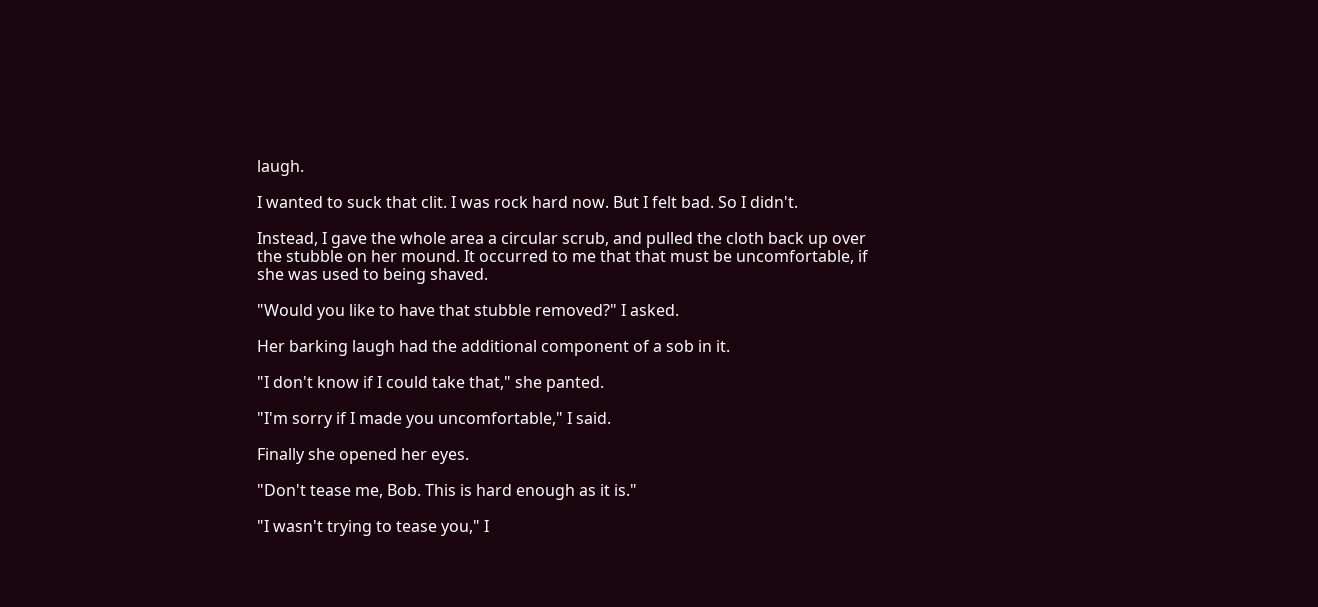laugh.

I wanted to suck that clit. I was rock hard now. But I felt bad. So I didn't.

Instead, I gave the whole area a circular scrub, and pulled the cloth back up over the stubble on her mound. It occurred to me that that must be uncomfortable, if she was used to being shaved.

"Would you like to have that stubble removed?" I asked.

Her barking laugh had the additional component of a sob in it.

"I don't know if I could take that," she panted.

"I'm sorry if I made you uncomfortable," I said.

Finally she opened her eyes.

"Don't tease me, Bob. This is hard enough as it is."

"I wasn't trying to tease you," I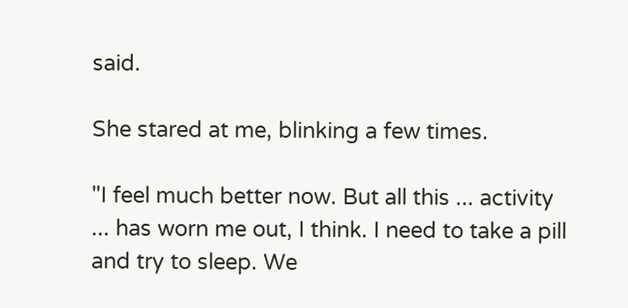said.

She stared at me, blinking a few times.

"I feel much better now. But all this ... activity ... has worn me out, I think. I need to take a pill and try to sleep. We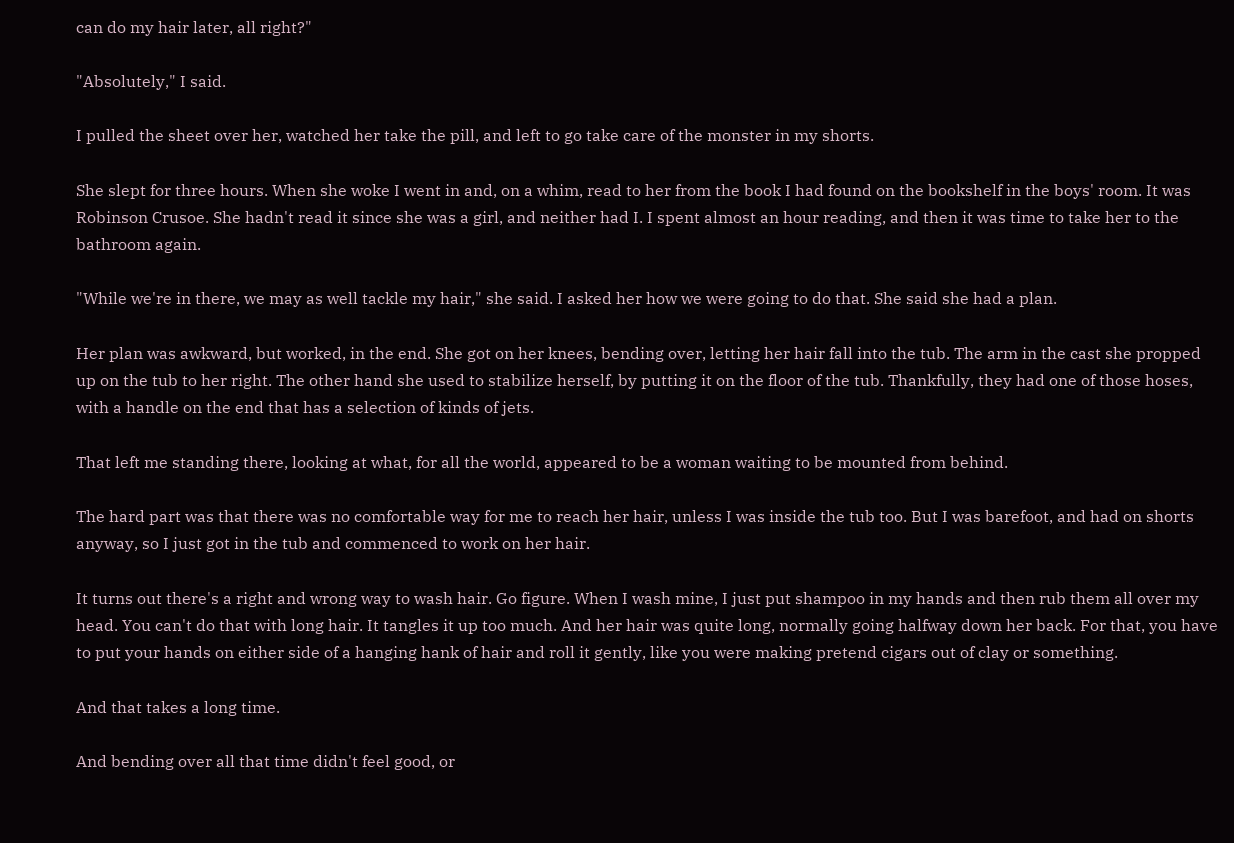can do my hair later, all right?"

"Absolutely," I said.

I pulled the sheet over her, watched her take the pill, and left to go take care of the monster in my shorts.

She slept for three hours. When she woke I went in and, on a whim, read to her from the book I had found on the bookshelf in the boys' room. It was Robinson Crusoe. She hadn't read it since she was a girl, and neither had I. I spent almost an hour reading, and then it was time to take her to the bathroom again.

"While we're in there, we may as well tackle my hair," she said. I asked her how we were going to do that. She said she had a plan.

Her plan was awkward, but worked, in the end. She got on her knees, bending over, letting her hair fall into the tub. The arm in the cast she propped up on the tub to her right. The other hand she used to stabilize herself, by putting it on the floor of the tub. Thankfully, they had one of those hoses, with a handle on the end that has a selection of kinds of jets.

That left me standing there, looking at what, for all the world, appeared to be a woman waiting to be mounted from behind.

The hard part was that there was no comfortable way for me to reach her hair, unless I was inside the tub too. But I was barefoot, and had on shorts anyway, so I just got in the tub and commenced to work on her hair.

It turns out there's a right and wrong way to wash hair. Go figure. When I wash mine, I just put shampoo in my hands and then rub them all over my head. You can't do that with long hair. It tangles it up too much. And her hair was quite long, normally going halfway down her back. For that, you have to put your hands on either side of a hanging hank of hair and roll it gently, like you were making pretend cigars out of clay or something.

And that takes a long time.

And bending over all that time didn't feel good, or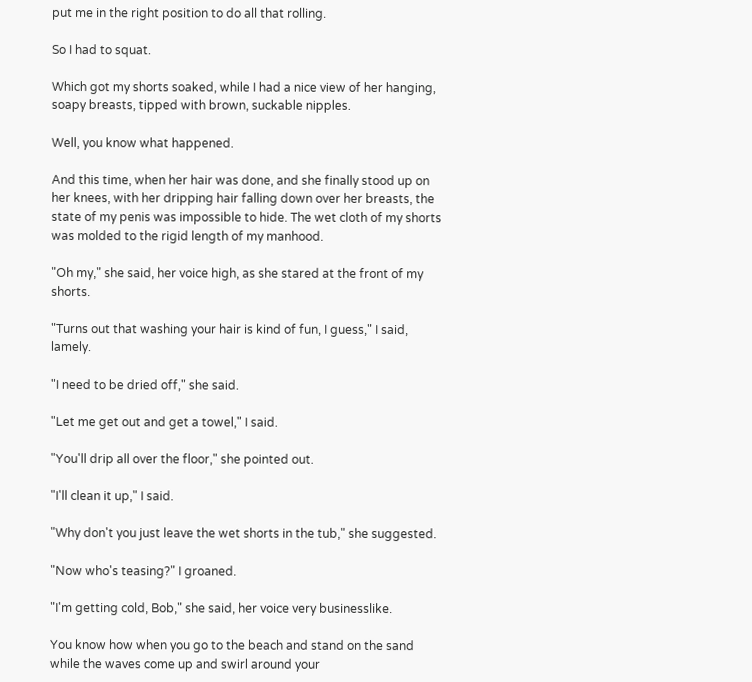put me in the right position to do all that rolling.

So I had to squat.

Which got my shorts soaked, while I had a nice view of her hanging, soapy breasts, tipped with brown, suckable nipples.

Well, you know what happened.

And this time, when her hair was done, and she finally stood up on her knees, with her dripping hair falling down over her breasts, the state of my penis was impossible to hide. The wet cloth of my shorts was molded to the rigid length of my manhood.

"Oh my," she said, her voice high, as she stared at the front of my shorts.

"Turns out that washing your hair is kind of fun, I guess," I said, lamely.

"I need to be dried off," she said.

"Let me get out and get a towel," I said.

"You'll drip all over the floor," she pointed out.

"I'll clean it up," I said.

"Why don't you just leave the wet shorts in the tub," she suggested.

"Now who's teasing?" I groaned.

"I'm getting cold, Bob," she said, her voice very businesslike.

You know how when you go to the beach and stand on the sand while the waves come up and swirl around your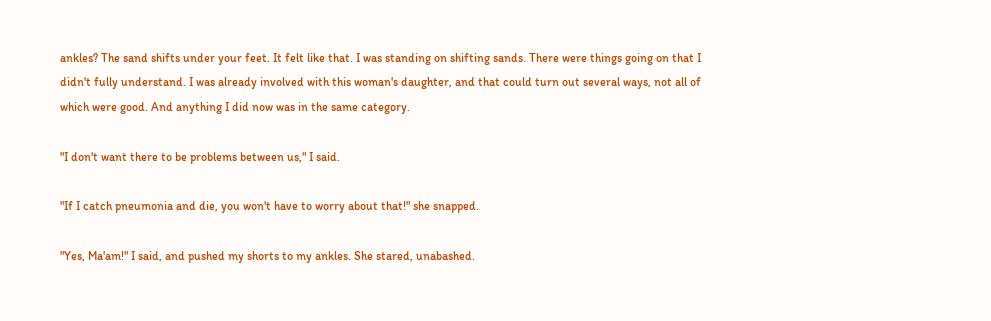ankles? The sand shifts under your feet. It felt like that. I was standing on shifting sands. There were things going on that I didn't fully understand. I was already involved with this woman's daughter, and that could turn out several ways, not all of which were good. And anything I did now was in the same category.

"I don't want there to be problems between us," I said.

"If I catch pneumonia and die, you won't have to worry about that!" she snapped.

"Yes, Ma'am!" I said, and pushed my shorts to my ankles. She stared, unabashed.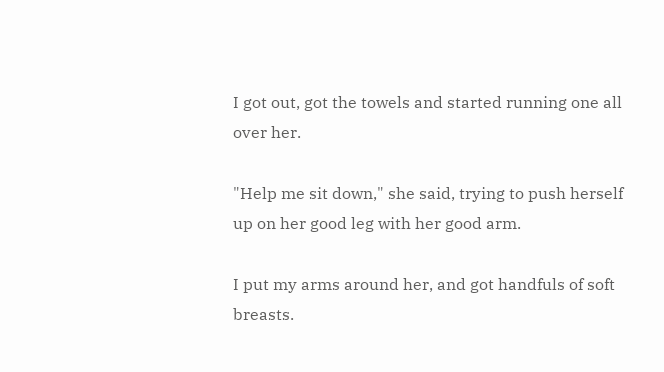I got out, got the towels and started running one all over her.

"Help me sit down," she said, trying to push herself up on her good leg with her good arm.

I put my arms around her, and got handfuls of soft breasts.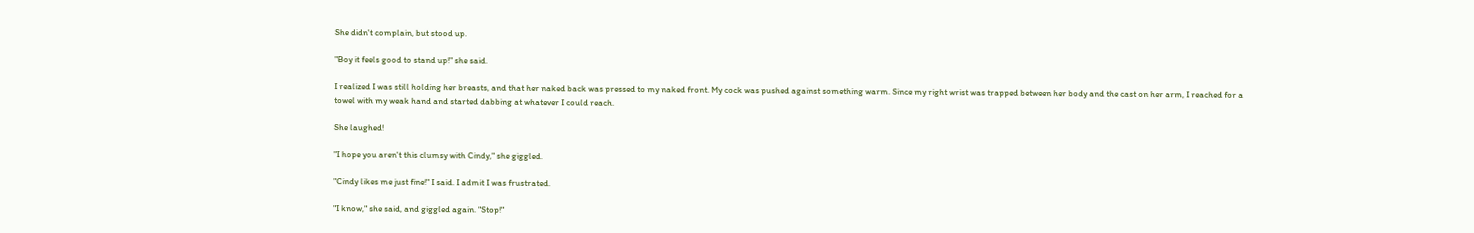She didn't complain, but stood up.

"Boy it feels good to stand up!" she said.

I realized I was still holding her breasts, and that her naked back was pressed to my naked front. My cock was pushed against something warm. Since my right wrist was trapped between her body and the cast on her arm, I reached for a towel with my weak hand and started dabbing at whatever I could reach.

She laughed!

"I hope you aren't this clumsy with Cindy," she giggled.

"Cindy likes me just fine!" I said. I admit I was frustrated.

"I know," she said, and giggled again. "Stop!"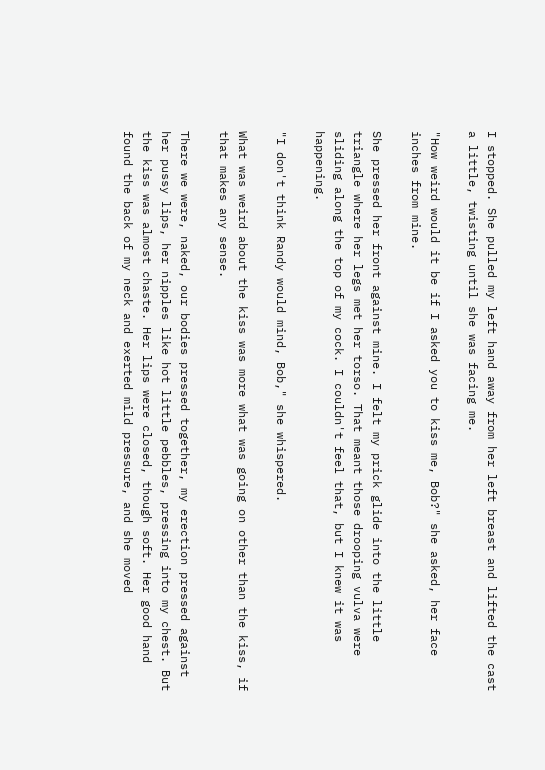I stopped. She pulled my left hand away from her left breast and lifted the cast a little, twisting until she was facing me.

"How weird would it be if I asked you to kiss me, Bob?" she asked, her face inches from mine.

She pressed her front against mine. I felt my prick glide into the little triangle where her legs met her torso. That meant those drooping vulva were sliding along the top of my cock. I couldn't feel that, but I knew it was happening.

"I don't think Randy would mind, Bob," she whispered.

What was weird about the kiss was more what was going on other than the kiss, if that makes any sense.

There we were, naked, our bodies pressed together, my erection pressed against her pussy lips, her nipples like hot little pebbles, pressing into my chest. But the kiss was almost chaste. Her lips were closed, though soft. Her good hand found the back of my neck and exerted mild pressure, and she moved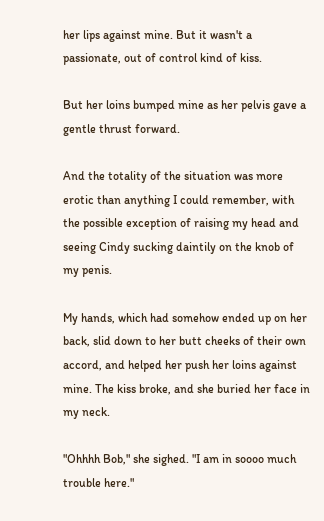her lips against mine. But it wasn't a passionate, out of control kind of kiss.

But her loins bumped mine as her pelvis gave a gentle thrust forward.

And the totality of the situation was more erotic than anything I could remember, with the possible exception of raising my head and seeing Cindy sucking daintily on the knob of my penis.

My hands, which had somehow ended up on her back, slid down to her butt cheeks of their own accord, and helped her push her loins against mine. The kiss broke, and she buried her face in my neck.

"Ohhhh Bob," she sighed. "I am in soooo much trouble here."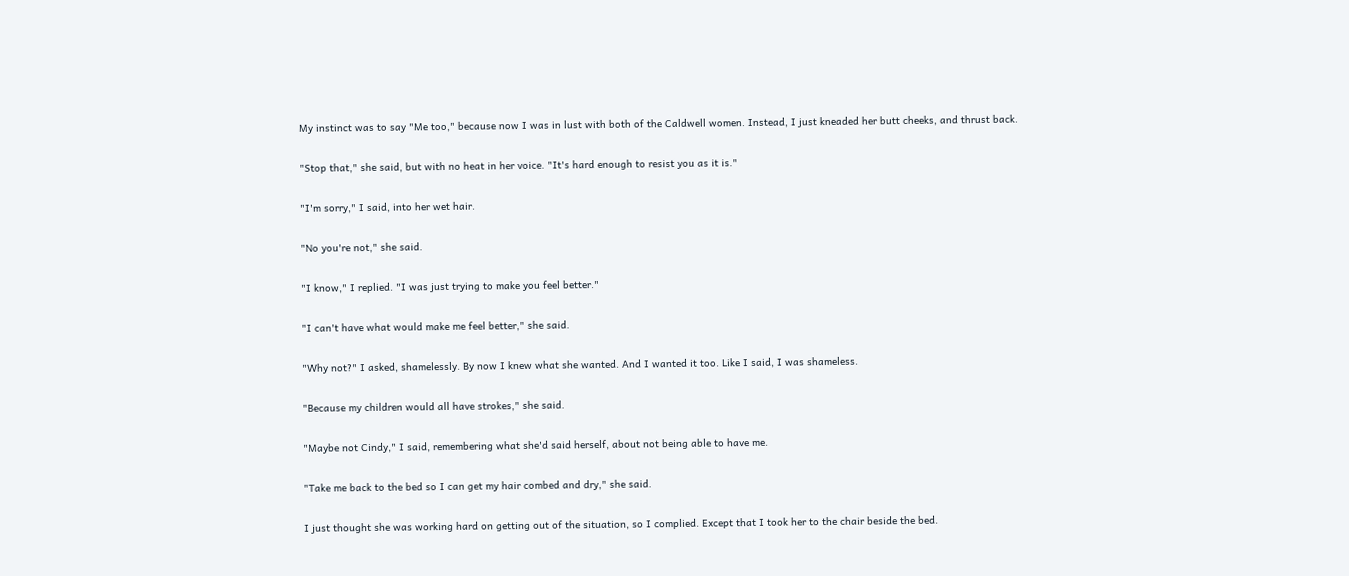My instinct was to say "Me too," because now I was in lust with both of the Caldwell women. Instead, I just kneaded her butt cheeks, and thrust back.

"Stop that," she said, but with no heat in her voice. "It's hard enough to resist you as it is."

"I'm sorry," I said, into her wet hair.

"No you're not," she said.

"I know," I replied. "I was just trying to make you feel better."

"I can't have what would make me feel better," she said.

"Why not?" I asked, shamelessly. By now I knew what she wanted. And I wanted it too. Like I said, I was shameless.

"Because my children would all have strokes," she said.

"Maybe not Cindy," I said, remembering what she'd said herself, about not being able to have me.

"Take me back to the bed so I can get my hair combed and dry," she said.

I just thought she was working hard on getting out of the situation, so I complied. Except that I took her to the chair beside the bed.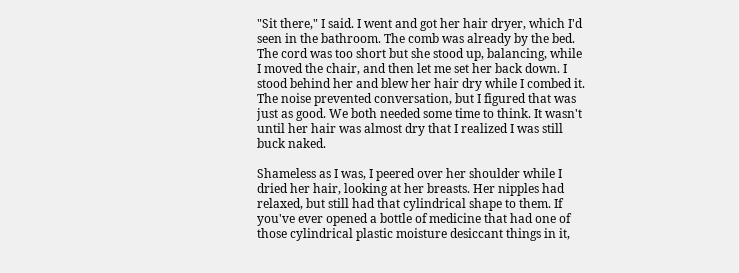"Sit there," I said. I went and got her hair dryer, which I'd seen in the bathroom. The comb was already by the bed. The cord was too short but she stood up, balancing, while I moved the chair, and then let me set her back down. I stood behind her and blew her hair dry while I combed it. The noise prevented conversation, but I figured that was just as good. We both needed some time to think. It wasn't until her hair was almost dry that I realized I was still buck naked.

Shameless as I was, I peered over her shoulder while I dried her hair, looking at her breasts. Her nipples had relaxed, but still had that cylindrical shape to them. If you've ever opened a bottle of medicine that had one of those cylindrical plastic moisture desiccant things in it,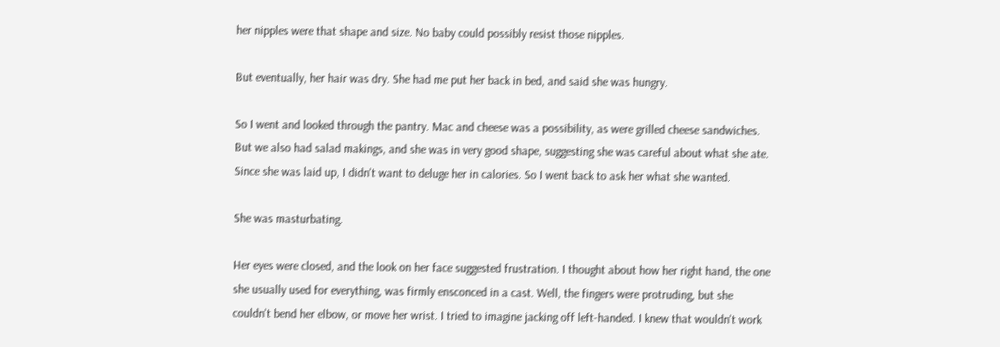her nipples were that shape and size. No baby could possibly resist those nipples.

But eventually, her hair was dry. She had me put her back in bed, and said she was hungry.

So I went and looked through the pantry. Mac and cheese was a possibility, as were grilled cheese sandwiches. But we also had salad makings, and she was in very good shape, suggesting she was careful about what she ate. Since she was laid up, I didn't want to deluge her in calories. So I went back to ask her what she wanted.

She was masturbating.

Her eyes were closed, and the look on her face suggested frustration. I thought about how her right hand, the one she usually used for everything, was firmly ensconced in a cast. Well, the fingers were protruding, but she couldn't bend her elbow, or move her wrist. I tried to imagine jacking off left-handed. I knew that wouldn't work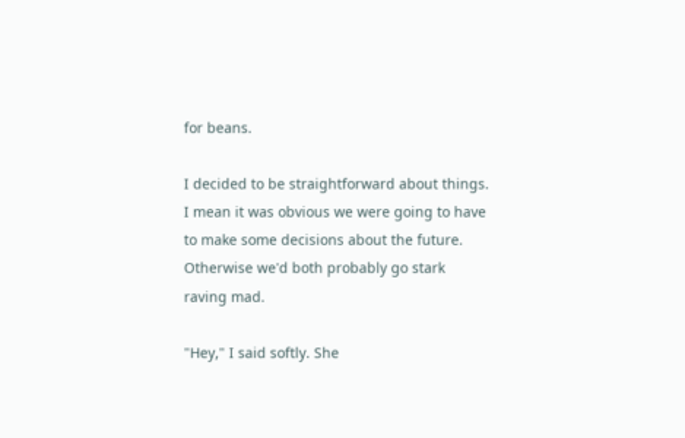for beans.

I decided to be straightforward about things. I mean it was obvious we were going to have to make some decisions about the future. Otherwise we'd both probably go stark raving mad.

"Hey," I said softly. She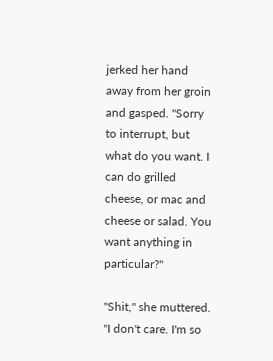jerked her hand away from her groin and gasped. "Sorry to interrupt, but what do you want. I can do grilled cheese, or mac and cheese or salad. You want anything in particular?"

"Shit," she muttered. "I don't care. I'm so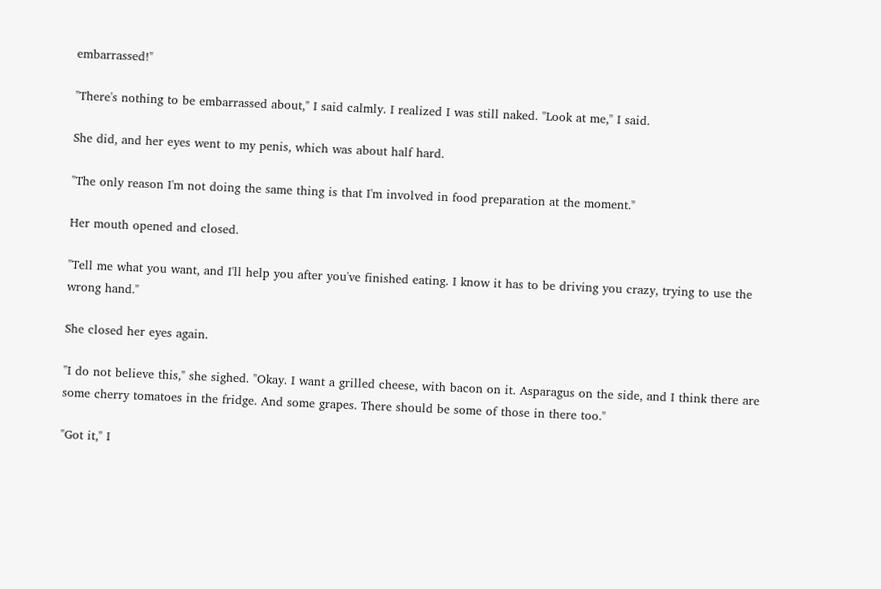embarrassed!"

"There's nothing to be embarrassed about," I said calmly. I realized I was still naked. "Look at me," I said.

She did, and her eyes went to my penis, which was about half hard.

"The only reason I'm not doing the same thing is that I'm involved in food preparation at the moment."

Her mouth opened and closed.

"Tell me what you want, and I'll help you after you've finished eating. I know it has to be driving you crazy, trying to use the wrong hand."

She closed her eyes again.

"I do not believe this," she sighed. "Okay. I want a grilled cheese, with bacon on it. Asparagus on the side, and I think there are some cherry tomatoes in the fridge. And some grapes. There should be some of those in there too."

"Got it," I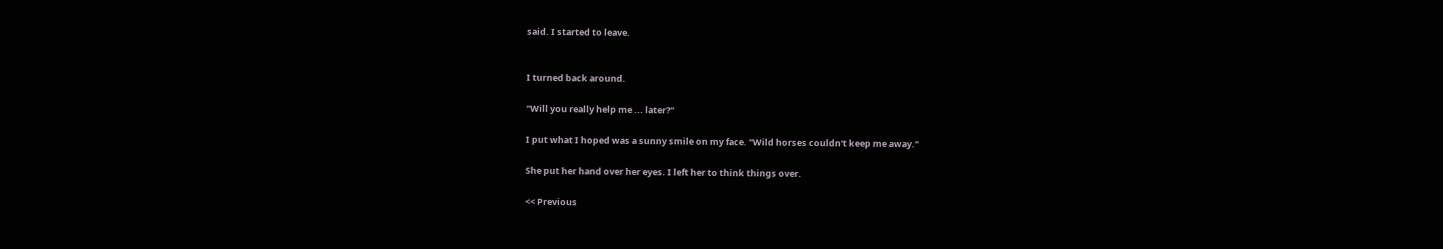said. I started to leave.


I turned back around.

"Will you really help me ... later?"

I put what I hoped was a sunny smile on my face. "Wild horses couldn't keep me away."

She put her hand over her eyes. I left her to think things over.

<< Previous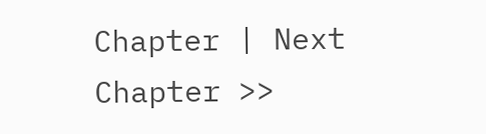Chapter | Next Chapter >>